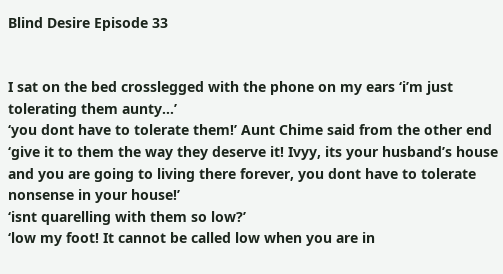Blind Desire Episode 33


I sat on the bed crosslegged with the phone on my ears ‘i’m just tolerating them aunty…’
‘you dont have to tolerate them!’ Aunt Chime said from the other end ‘give it to them the way they deserve it! Ivyy, its your husband’s house and you are going to living there forever, you dont have to tolerate nonsense in your house!’
‘isnt quarelling with them so low?’
‘low my foot! It cannot be called low when you are in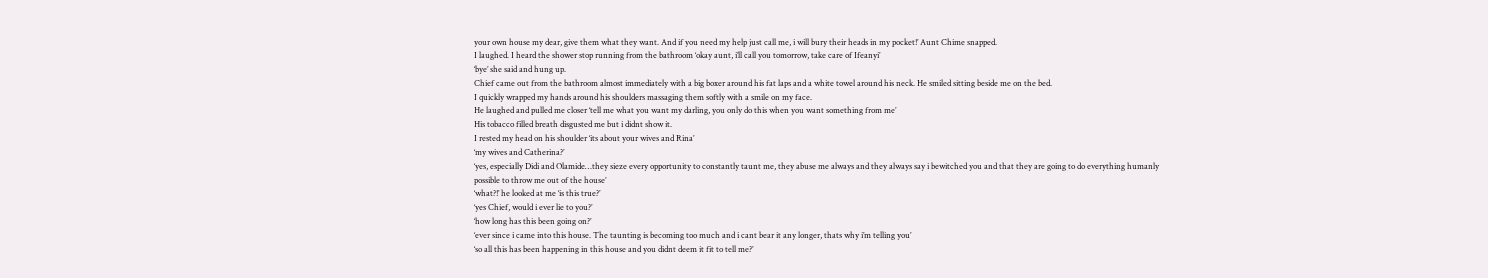your own house my dear, give them what they want. And if you need my help just call me, i will bury their heads in my pocket!’ Aunt Chime snapped.
I laughed. I heard the shower stop running from the bathroom ‘okay aunt, i’ll call you tomorrow, take care of Ifeanyi’
‘bye’ she said and hung up.
Chief came out from the bathroom almost immediately with a big boxer around his fat laps and a white towel around his neck. He smiled sitting beside me on the bed.
I quickly wrapped my hands around his shoulders massaging them softly with a smile on my face.
He laughed and pulled me closer ‘tell me what you want my darling, you only do this when you want something from me’
His tobacco filled breath disgusted me but i didnt show it.
I rested my head on his shoulder ‘its about your wives and Rina’
‘my wives and Catherina?’
‘yes, especially Didi and Olamide…they sieze every opportunity to constantly taunt me, they abuse me always and they always say i bewitched you and that they are going to do everything humanly possible to throw me out of the house’
‘what?!’ he looked at me ‘is this true?’
‘yes Chief, would i ever lie to you?’
‘how long has this been going on?’
‘ever since i came into this house. The taunting is becoming too much and i cant bear it any longer, thats why i’m telling you’
‘so all this has been happening in this house and you didnt deem it fit to tell me?’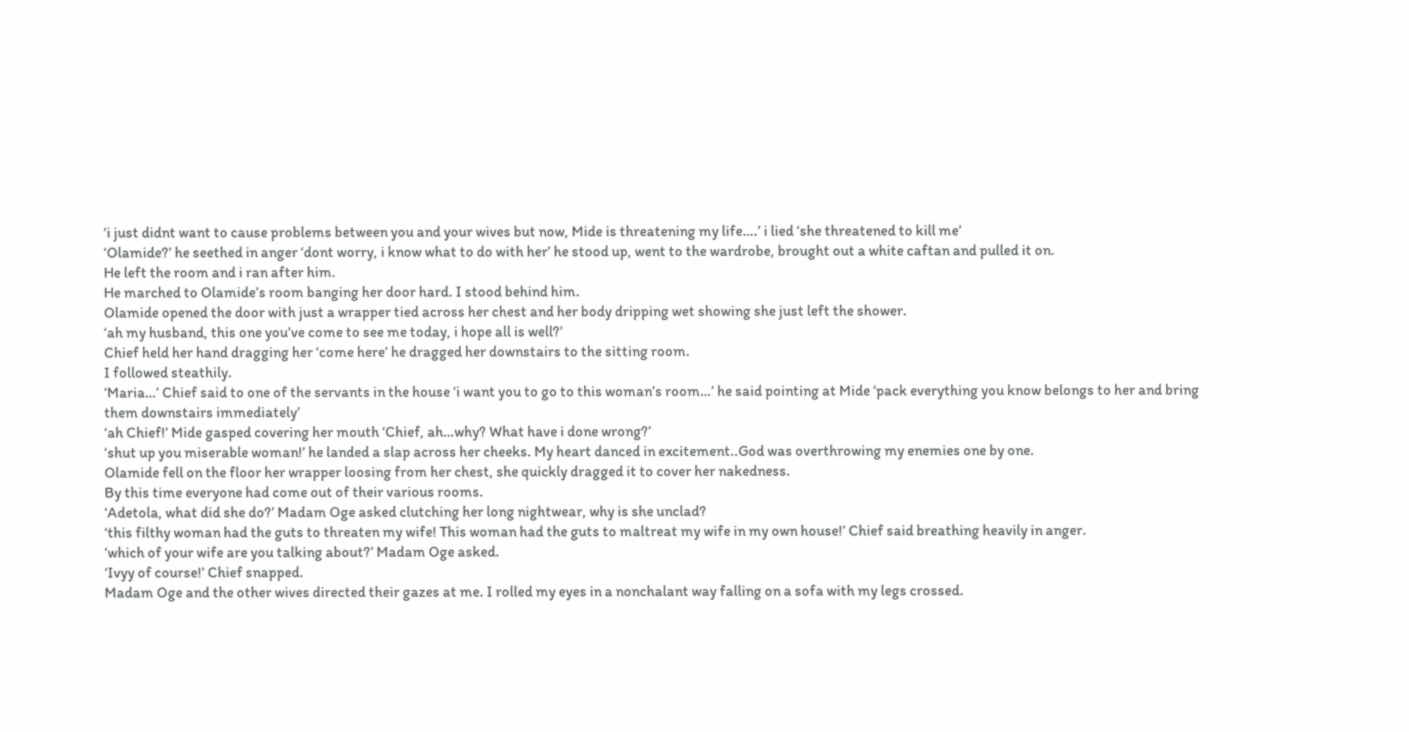‘i just didnt want to cause problems between you and your wives but now, Mide is threatening my life….’ i lied ‘she threatened to kill me’
‘Olamide?’ he seethed in anger ‘dont worry, i know what to do with her’ he stood up, went to the wardrobe, brought out a white caftan and pulled it on.
He left the room and i ran after him.
He marched to Olamide’s room banging her door hard. I stood behind him.
Olamide opened the door with just a wrapper tied across her chest and her body dripping wet showing she just left the shower.
‘ah my husband, this one you’ve come to see me today, i hope all is well?’
Chief held her hand dragging her ‘come here’ he dragged her downstairs to the sitting room.
I followed steathily.
‘Maria…’ Chief said to one of the servants in the house ‘i want you to go to this woman’s room…’ he said pointing at Mide ‘pack everything you know belongs to her and bring them downstairs immediately’
‘ah Chief!’ Mide gasped covering her mouth ‘Chief, ah…why? What have i done wrong?’
‘shut up you miserable woman!’ he landed a slap across her cheeks. My heart danced in excitement..God was overthrowing my enemies one by one.
Olamide fell on the floor her wrapper loosing from her chest, she quickly dragged it to cover her nakedness.
By this time everyone had come out of their various rooms.
‘Adetola, what did she do?’ Madam Oge asked clutching her long nightwear, why is she unclad?
‘this filthy woman had the guts to threaten my wife! This woman had the guts to maltreat my wife in my own house!’ Chief said breathing heavily in anger.
‘which of your wife are you talking about?’ Madam Oge asked.
‘Ivyy of course!’ Chief snapped.
Madam Oge and the other wives directed their gazes at me. I rolled my eyes in a nonchalant way falling on a sofa with my legs crossed.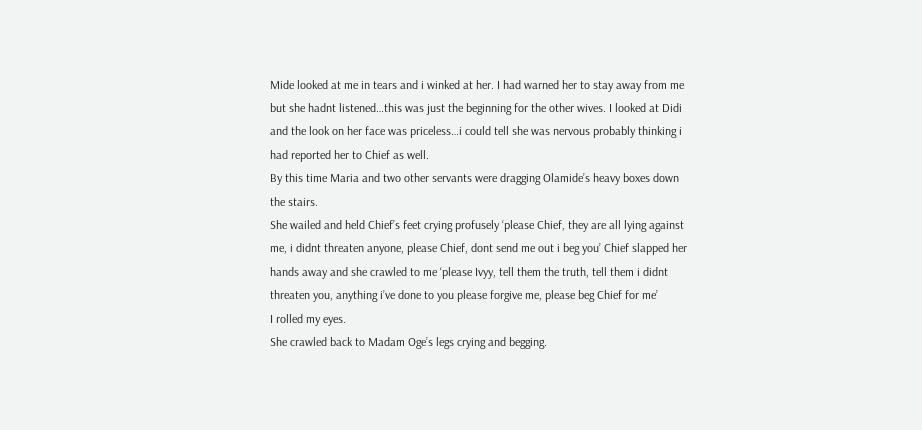Mide looked at me in tears and i winked at her. I had warned her to stay away from me but she hadnt listened…this was just the beginning for the other wives. I looked at Didi and the look on her face was priceless…i could tell she was nervous probably thinking i had reported her to Chief as well.
By this time Maria and two other servants were dragging Olamide’s heavy boxes down the stairs.
She wailed and held Chief’s feet crying profusely ‘please Chief, they are all lying against me, i didnt threaten anyone, please Chief, dont send me out i beg you’ Chief slapped her hands away and she crawled to me ‘please Ivyy, tell them the truth, tell them i didnt threaten you, anything i’ve done to you please forgive me, please beg Chief for me’
I rolled my eyes.
She crawled back to Madam Oge’s legs crying and begging.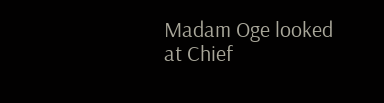Madam Oge looked at Chief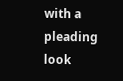with a pleading look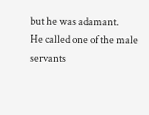but he was adamant.
He called one of the male servants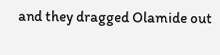and they dragged Olamide out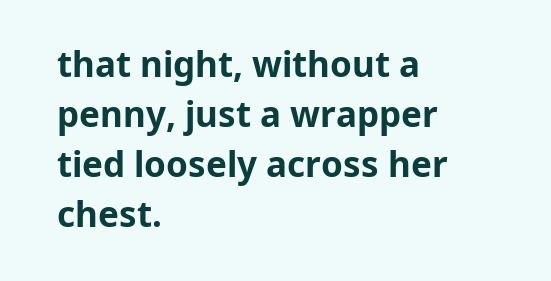that night, without a penny, just a wrapper tied loosely across her chest.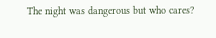The night was dangerous but who cares?